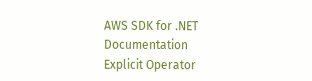AWS SDK for .NET Documentation
Explicit Operator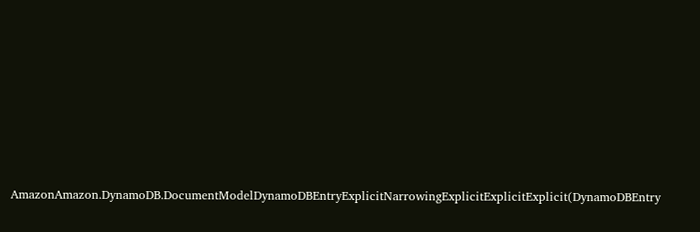AmazonAmazon.DynamoDB.DocumentModelDynamoDBEntryExplicitNarrowingExplicitExplicitExplicit(DynamoDBEntry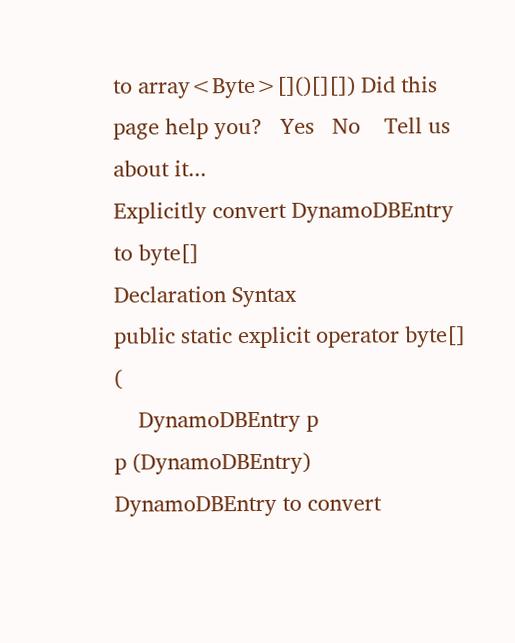to array<Byte>[]()[][]) Did this page help you?   Yes   No    Tell us about it...
Explicitly convert DynamoDBEntry to byte[]
Declaration Syntax
public static explicit operator byte[] (
    DynamoDBEntry p
p (DynamoDBEntry)
DynamoDBEntry to convert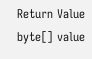Return Value
byte[] value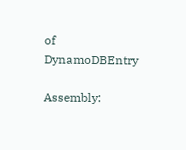of DynamoDBEntry

Assembly: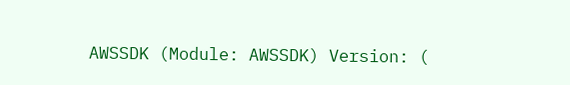AWSSDK (Module: AWSSDK) Version: (